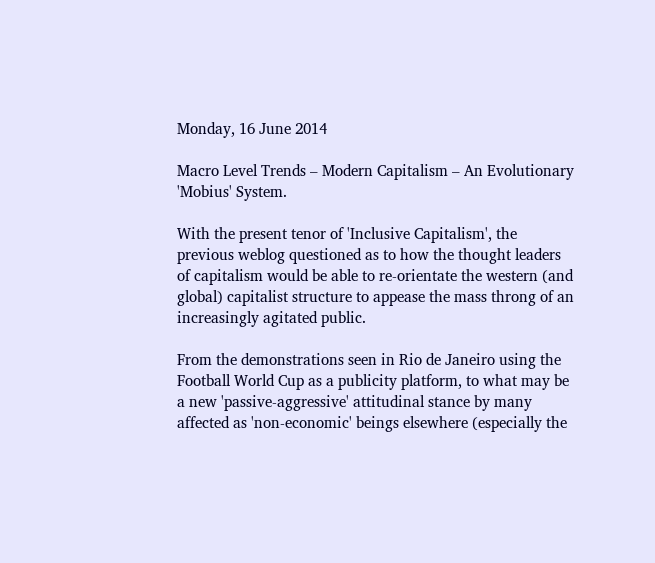Monday, 16 June 2014

Macro Level Trends – Modern Capitalism – An Evolutionary 'Mobius' System.

With the present tenor of 'Inclusive Capitalism', the previous weblog questioned as to how the thought leaders of capitalism would be able to re-orientate the western (and global) capitalist structure to appease the mass throng of an increasingly agitated public.

From the demonstrations seen in Rio de Janeiro using the Football World Cup as a publicity platform, to what may be a new 'passive-aggressive' attitudinal stance by many affected as 'non-economic' beings elsewhere (especially the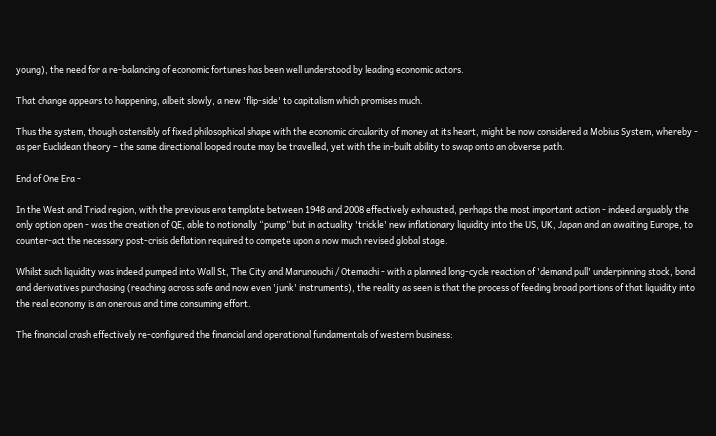young), the need for a re-balancing of economic fortunes has been well understood by leading economic actors.

That change appears to happening, albeit slowly, a new 'flip-side' to capitalism which promises much.

Thus the system, though ostensibly of fixed philosophical shape with the economic circularity of money at its heart, might be now considered a Mobius System, whereby - as per Euclidean theory – the same directional looped route may be travelled, yet with the in-built ability to swap onto an obverse path.

End of One Era -

In the West and Triad region, with the previous era template between 1948 and 2008 effectively exhausted, perhaps the most important action - indeed arguably the only option open - was the creation of QE, able to notionally “pump” but in actuality 'trickle' new inflationary liquidity into the US, UK, Japan and an awaiting Europe, to counter-act the necessary post-crisis deflation required to compete upon a now much revised global stage.

Whilst such liquidity was indeed pumped into Wall St, The City and Marunouchi / Otemachi - with a planned long-cycle reaction of 'demand pull' underpinning stock, bond and derivatives purchasing (reaching across safe and now even 'junk' instruments), the reality as seen is that the process of feeding broad portions of that liquidity into the real economy is an onerous and time consuming effort.

The financial crash effectively re-configured the financial and operational fundamentals of western business: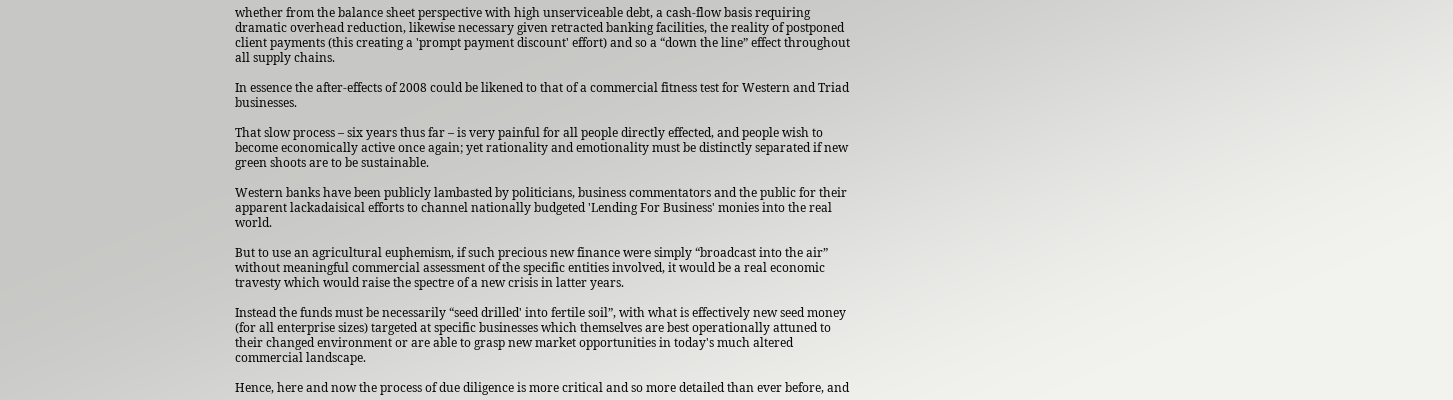whether from the balance sheet perspective with high unserviceable debt, a cash-flow basis requiring dramatic overhead reduction, likewise necessary given retracted banking facilities, the reality of postponed client payments (this creating a 'prompt payment discount' effort) and so a “down the line” effect throughout all supply chains.

In essence the after-effects of 2008 could be likened to that of a commercial fitness test for Western and Triad businesses.

That slow process – six years thus far – is very painful for all people directly effected, and people wish to become economically active once again; yet rationality and emotionality must be distinctly separated if new green shoots are to be sustainable.

Western banks have been publicly lambasted by politicians, business commentators and the public for their apparent lackadaisical efforts to channel nationally budgeted 'Lending For Business' monies into the real world.

But to use an agricultural euphemism, if such precious new finance were simply “broadcast into the air” without meaningful commercial assessment of the specific entities involved, it would be a real economic travesty which would raise the spectre of a new crisis in latter years.

Instead the funds must be necessarily “seed drilled' into fertile soil”, with what is effectively new seed money (for all enterprise sizes) targeted at specific businesses which themselves are best operationally attuned to their changed environment or are able to grasp new market opportunities in today's much altered commercial landscape.

Hence, here and now the process of due diligence is more critical and so more detailed than ever before, and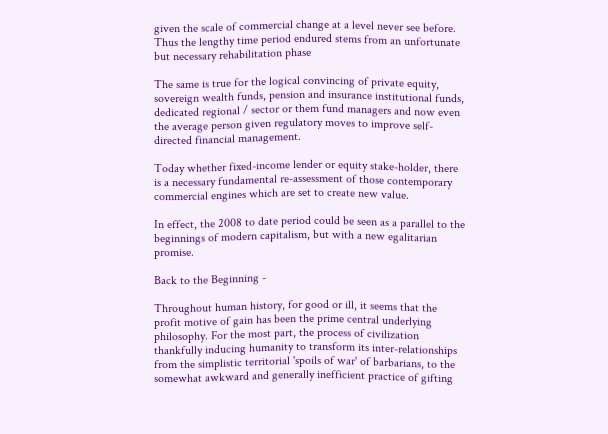given the scale of commercial change at a level never see before. Thus the lengthy time period endured stems from an unfortunate but necessary rehabilitation phase

The same is true for the logical convincing of private equity, sovereign wealth funds, pension and insurance institutional funds, dedicated regional / sector or them fund managers and now even the average person given regulatory moves to improve self-directed financial management.

Today whether fixed-income lender or equity stake-holder, there is a necessary fundamental re-assessment of those contemporary commercial engines which are set to create new value.

In effect, the 2008 to date period could be seen as a parallel to the beginnings of modern capitalism, but with a new egalitarian promise.

Back to the Beginning -

Throughout human history, for good or ill, it seems that the profit motive of gain has been the prime central underlying philosophy. For the most part, the process of civilization thankfully inducing humanity to transform its inter-relationships from the simplistic territorial 'spoils of war' of barbarians, to the somewhat awkward and generally inefficient practice of gifting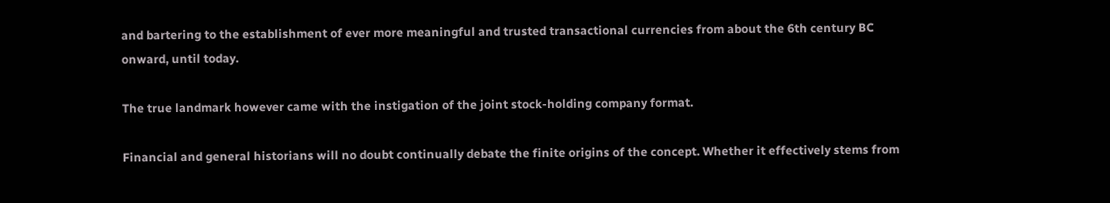and bartering to the establishment of ever more meaningful and trusted transactional currencies from about the 6th century BC onward, until today.

The true landmark however came with the instigation of the joint stock-holding company format.

Financial and general historians will no doubt continually debate the finite origins of the concept. Whether it effectively stems from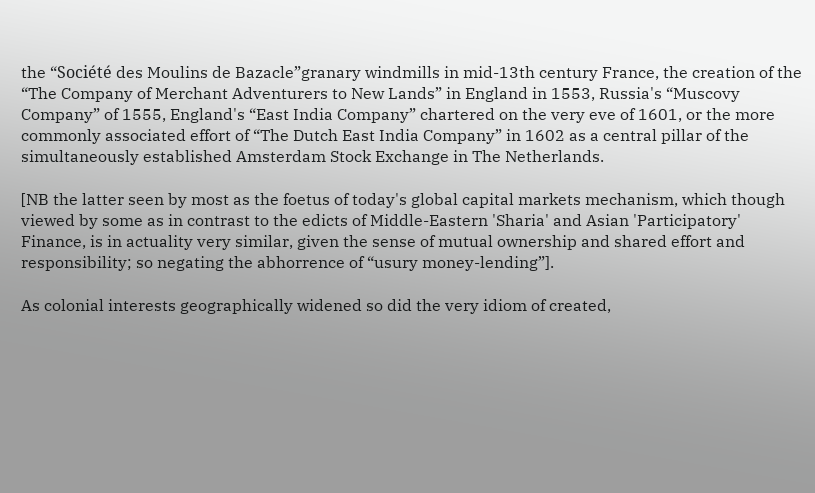the “Société des Moulins de Bazacle”granary windmills in mid-13th century France, the creation of the “The Company of Merchant Adventurers to New Lands” in England in 1553, Russia's “Muscovy Company” of 1555, England's “East India Company” chartered on the very eve of 1601, or the more commonly associated effort of “The Dutch East India Company” in 1602 as a central pillar of the simultaneously established Amsterdam Stock Exchange in The Netherlands.

[NB the latter seen by most as the foetus of today's global capital markets mechanism, which though viewed by some as in contrast to the edicts of Middle-Eastern 'Sharia' and Asian 'Participatory' Finance, is in actuality very similar, given the sense of mutual ownership and shared effort and responsibility; so negating the abhorrence of “usury money-lending”].

As colonial interests geographically widened so did the very idiom of created,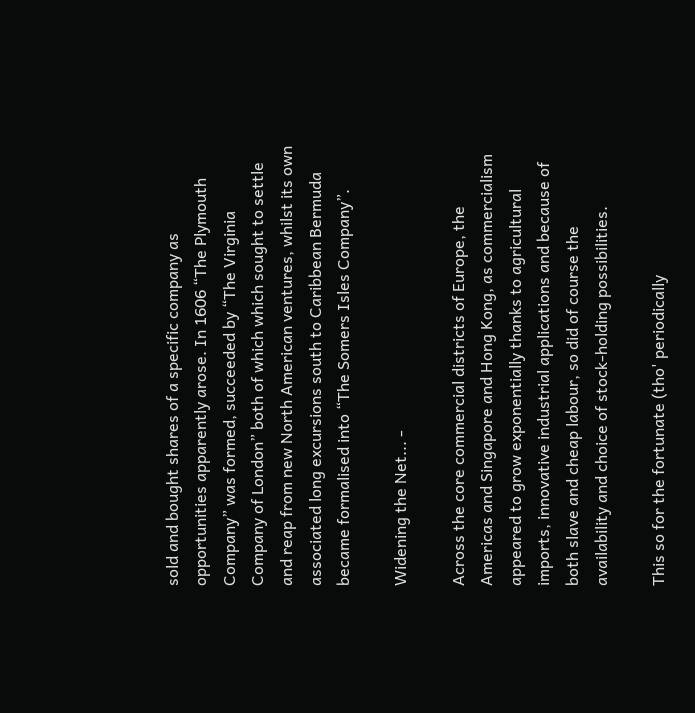sold and bought shares of a specific company as opportunities apparently arose. In 1606 “The Plymouth Company” was formed, succeeded by “The Virginia Company of London” both of which which sought to settle and reap from new North American ventures, whilst its own associated long excursions south to Caribbean Bermuda became formalised into “The Somers Isles Company”.

Widening the Net... -

Across the core commercial districts of Europe, the Americas and Singapore and Hong Kong, as commercialism appeared to grow exponentially thanks to agricultural imports, innovative industrial applications and because of both slave and cheap labour, so did of course the availability and choice of stock-holding possibilities.

This so for the fortunate (tho' periodically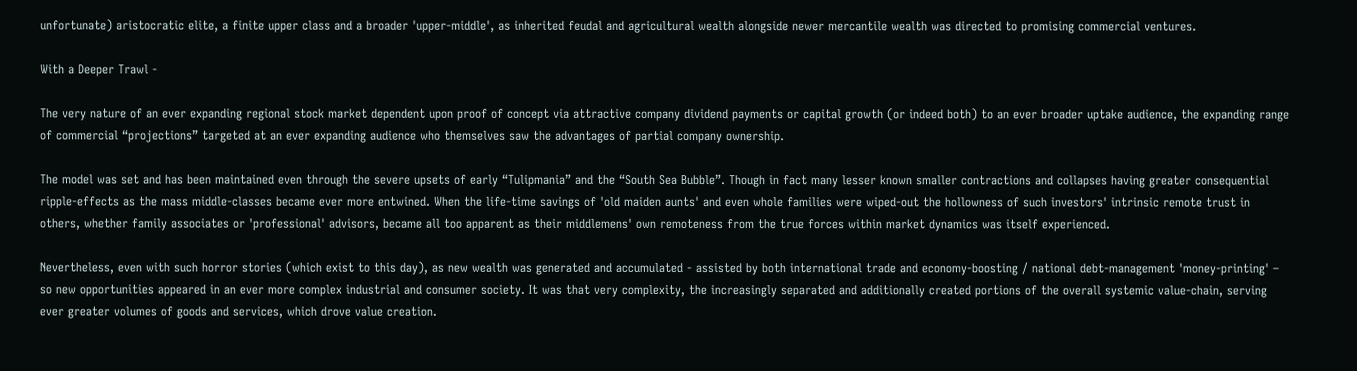unfortunate) aristocratic elite, a finite upper class and a broader 'upper-middle', as inherited feudal and agricultural wealth alongside newer mercantile wealth was directed to promising commercial ventures.

With a Deeper Trawl -

The very nature of an ever expanding regional stock market dependent upon proof of concept via attractive company dividend payments or capital growth (or indeed both) to an ever broader uptake audience, the expanding range of commercial “projections” targeted at an ever expanding audience who themselves saw the advantages of partial company ownership.

The model was set and has been maintained even through the severe upsets of early “Tulipmania” and the “South Sea Bubble”. Though in fact many lesser known smaller contractions and collapses having greater consequential ripple-effects as the mass middle-classes became ever more entwined. When the life-time savings of 'old maiden aunts' and even whole families were wiped-out the hollowness of such investors' intrinsic remote trust in others, whether family associates or 'professional' advisors, became all too apparent as their middlemens' own remoteness from the true forces within market dynamics was itself experienced.

Nevertheless, even with such horror stories (which exist to this day), as new wealth was generated and accumulated - assisted by both international trade and economy-boosting / national debt-management 'money-printing' – so new opportunities appeared in an ever more complex industrial and consumer society. It was that very complexity, the increasingly separated and additionally created portions of the overall systemic value-chain, serving ever greater volumes of goods and services, which drove value creation.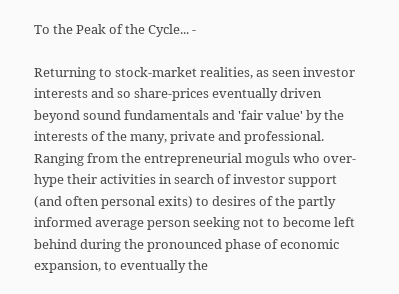To the Peak of the Cycle... -

Returning to stock-market realities, as seen investor interests and so share-prices eventually driven beyond sound fundamentals and 'fair value' by the interests of the many, private and professional. Ranging from the entrepreneurial moguls who over-hype their activities in search of investor support (and often personal exits) to desires of the partly informed average person seeking not to become left behind during the pronounced phase of economic expansion, to eventually the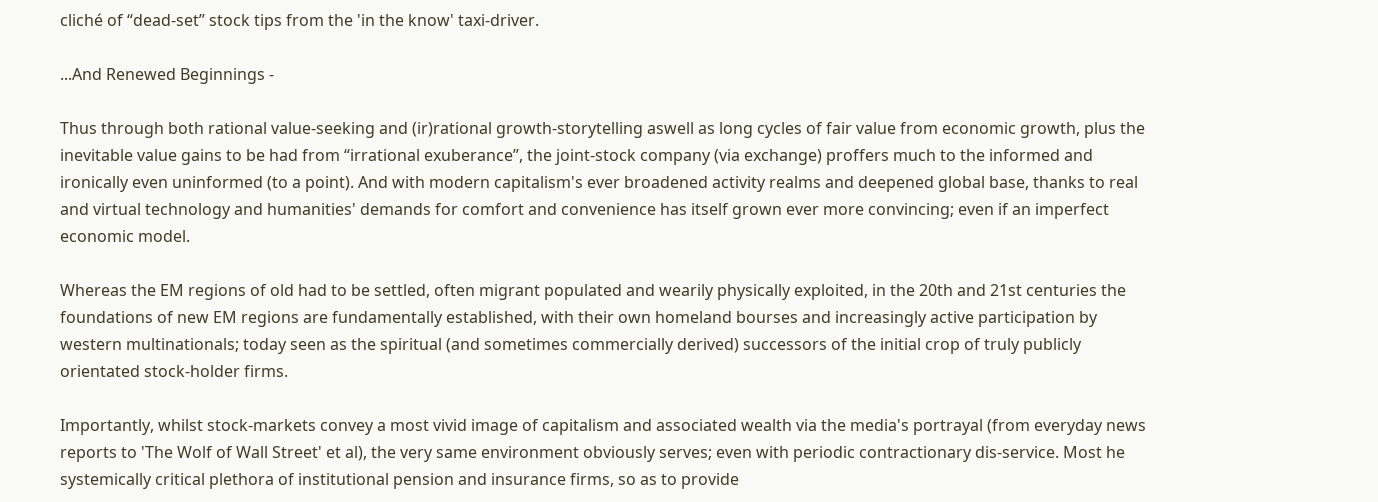cliché of “dead-set” stock tips from the 'in the know' taxi-driver.

...And Renewed Beginnings -

Thus through both rational value-seeking and (ir)rational growth-storytelling aswell as long cycles of fair value from economic growth, plus the inevitable value gains to be had from “irrational exuberance”, the joint-stock company (via exchange) proffers much to the informed and ironically even uninformed (to a point). And with modern capitalism's ever broadened activity realms and deepened global base, thanks to real and virtual technology and humanities' demands for comfort and convenience has itself grown ever more convincing; even if an imperfect economic model.

Whereas the EM regions of old had to be settled, often migrant populated and wearily physically exploited, in the 20th and 21st centuries the foundations of new EM regions are fundamentally established, with their own homeland bourses and increasingly active participation by western multinationals; today seen as the spiritual (and sometimes commercially derived) successors of the initial crop of truly publicly orientated stock-holder firms.

Importantly, whilst stock-markets convey a most vivid image of capitalism and associated wealth via the media's portrayal (from everyday news reports to 'The Wolf of Wall Street' et al), the very same environment obviously serves; even with periodic contractionary dis-service. Most he systemically critical plethora of institutional pension and insurance firms, so as to provide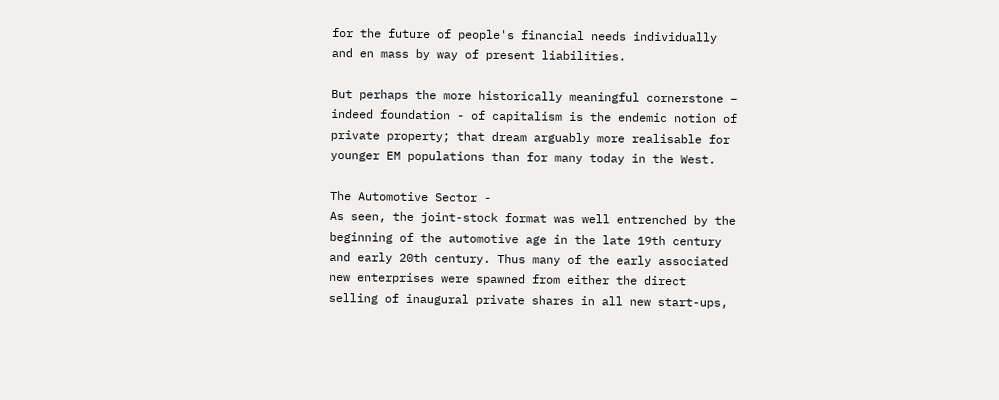for the future of people's financial needs individually and en mass by way of present liabilities.

But perhaps the more historically meaningful cornerstone – indeed foundation - of capitalism is the endemic notion of private property; that dream arguably more realisable for younger EM populations than for many today in the West.

The Automotive Sector -
As seen, the joint-stock format was well entrenched by the beginning of the automotive age in the late 19th century and early 20th century. Thus many of the early associated new enterprises were spawned from either the direct selling of inaugural private shares in all new start-ups,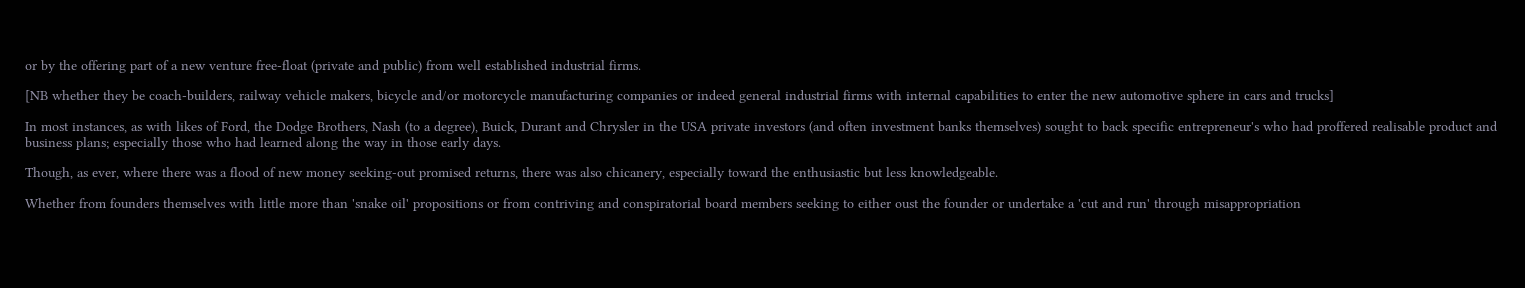or by the offering part of a new venture free-float (private and public) from well established industrial firms.

[NB whether they be coach-builders, railway vehicle makers, bicycle and/or motorcycle manufacturing companies or indeed general industrial firms with internal capabilities to enter the new automotive sphere in cars and trucks]

In most instances, as with likes of Ford, the Dodge Brothers, Nash (to a degree), Buick, Durant and Chrysler in the USA private investors (and often investment banks themselves) sought to back specific entrepreneur's who had proffered realisable product and business plans; especially those who had learned along the way in those early days.

Though, as ever, where there was a flood of new money seeking-out promised returns, there was also chicanery, especially toward the enthusiastic but less knowledgeable.

Whether from founders themselves with little more than 'snake oil' propositions or from contriving and conspiratorial board members seeking to either oust the founder or undertake a 'cut and run' through misappropriation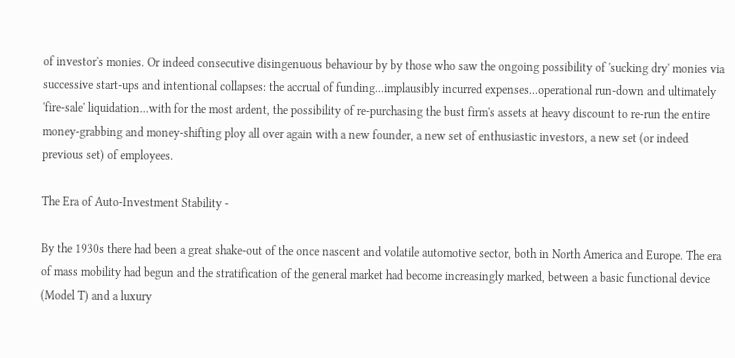of investor's monies. Or indeed consecutive disingenuous behaviour by by those who saw the ongoing possibility of 'sucking dry' monies via successive start-ups and intentional collapses: the accrual of funding...implausibly incurred expenses...operational run-down and ultimately 'fire-sale' liquidation...with for the most ardent, the possibility of re-purchasing the bust firm's assets at heavy discount to re-run the entire money-grabbing and money-shifting ploy all over again with a new founder, a new set of enthusiastic investors, a new set (or indeed previous set) of employees.

The Era of Auto-Investment Stability -

By the 1930s there had been a great shake-out of the once nascent and volatile automotive sector, both in North America and Europe. The era of mass mobility had begun and the stratification of the general market had become increasingly marked, between a basic functional device (Model T) and a luxury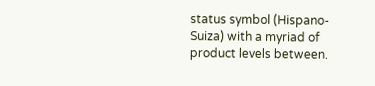status symbol (Hispano-Suiza) with a myriad of product levels between.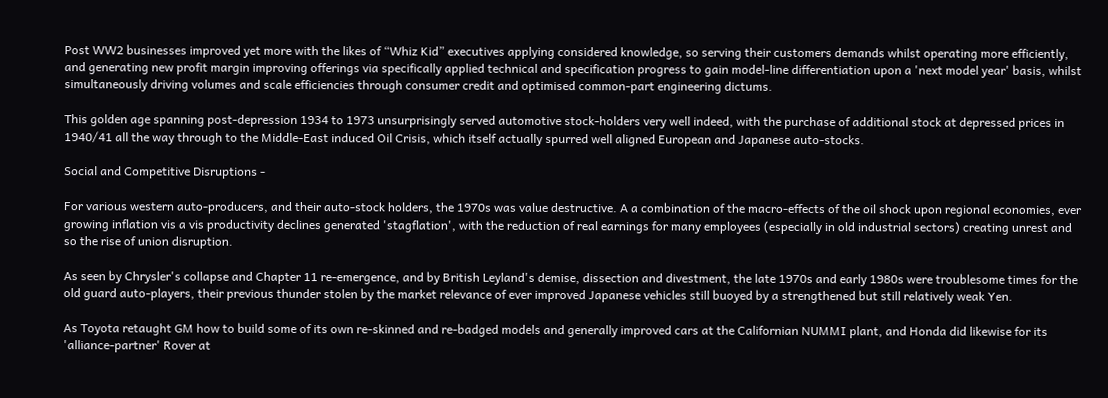Post WW2 businesses improved yet more with the likes of “Whiz Kid” executives applying considered knowledge, so serving their customers demands whilst operating more efficiently, and generating new profit margin improving offerings via specifically applied technical and specification progress to gain model-line differentiation upon a 'next model year' basis, whilst simultaneously driving volumes and scale efficiencies through consumer credit and optimised common-part engineering dictums.

This golden age spanning post-depression 1934 to 1973 unsurprisingly served automotive stock-holders very well indeed, with the purchase of additional stock at depressed prices in 1940/41 all the way through to the Middle-East induced Oil Crisis, which itself actually spurred well aligned European and Japanese auto-stocks.

Social and Competitive Disruptions -

For various western auto-producers, and their auto-stock holders, the 1970s was value destructive. A a combination of the macro-effects of the oil shock upon regional economies, ever growing inflation vis a vis productivity declines generated 'stagflation', with the reduction of real earnings for many employees (especially in old industrial sectors) creating unrest and so the rise of union disruption.

As seen by Chrysler's collapse and Chapter 11 re-emergence, and by British Leyland's demise, dissection and divestment, the late 1970s and early 1980s were troublesome times for the old guard auto-players, their previous thunder stolen by the market relevance of ever improved Japanese vehicles still buoyed by a strengthened but still relatively weak Yen.

As Toyota retaught GM how to build some of its own re-skinned and re-badged models and generally improved cars at the Californian NUMMI plant, and Honda did likewise for its 'alliance-partner' Rover at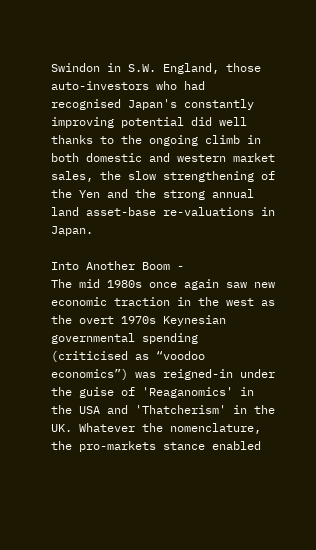Swindon in S.W. England, those auto-investors who had recognised Japan's constantly improving potential did well thanks to the ongoing climb in both domestic and western market sales, the slow strengthening of the Yen and the strong annual land asset-base re-valuations in Japan.

Into Another Boom -
The mid 1980s once again saw new economic traction in the west as the overt 1970s Keynesian governmental spending (criticised as “voodoo economics”) was reigned-in under the guise of 'Reaganomics' in the USA and 'Thatcherism' in the UK. Whatever the nomenclature, the pro-markets stance enabled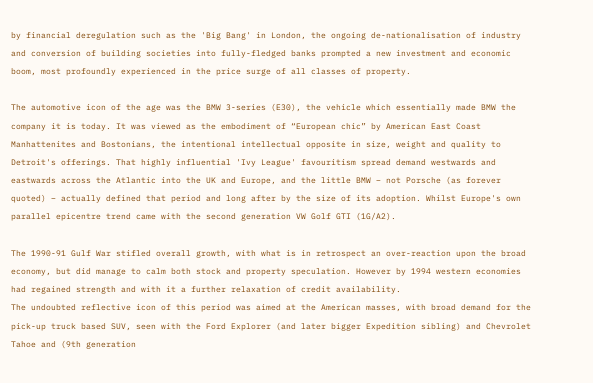by financial deregulation such as the 'Big Bang' in London, the ongoing de-nationalisation of industry and conversion of building societies into fully-fledged banks prompted a new investment and economic boom, most profoundly experienced in the price surge of all classes of property.

The automotive icon of the age was the BMW 3-series (E30), the vehicle which essentially made BMW the company it is today. It was viewed as the embodiment of “European chic” by American East Coast Manhattenites and Bostonians, the intentional intellectual opposite in size, weight and quality to Detroit's offerings. That highly influential 'Ivy League' favouritism spread demand westwards and eastwards across the Atlantic into the UK and Europe, and the little BMW – not Porsche (as forever quoted) – actually defined that period and long after by the size of its adoption. Whilst Europe's own parallel epicentre trend came with the second generation VW Golf GTI (1G/A2).

The 1990-91 Gulf War stifled overall growth, with what is in retrospect an over-reaction upon the broad economy, but did manage to calm both stock and property speculation. However by 1994 western economies had regained strength and with it a further relaxation of credit availability.
The undoubted reflective icon of this period was aimed at the American masses, with broad demand for the pick-up truck based SUV, seen with the Ford Explorer (and later bigger Expedition sibling) and Chevrolet Tahoe and (9th generation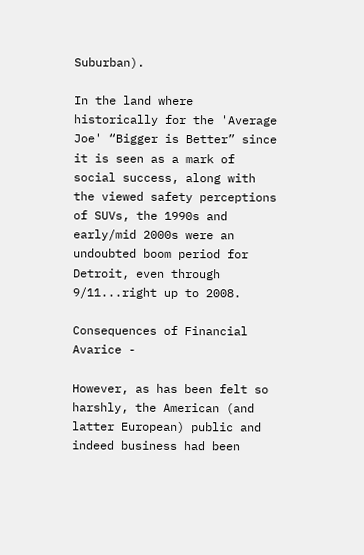Suburban).

In the land where historically for the 'Average Joe' “Bigger is Better” since it is seen as a mark of social success, along with the viewed safety perceptions of SUVs, the 1990s and early/mid 2000s were an undoubted boom period for Detroit, even through 9/11...right up to 2008.

Consequences of Financial Avarice -

However, as has been felt so harshly, the American (and latter European) public and indeed business had been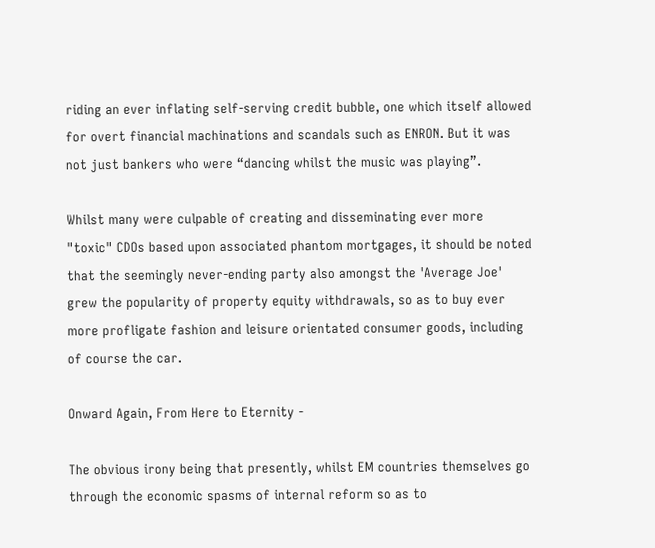riding an ever inflating self-serving credit bubble, one which itself allowed for overt financial machinations and scandals such as ENRON. But it was not just bankers who were “dancing whilst the music was playing”.

Whilst many were culpable of creating and disseminating ever more "toxic" CDOs based upon associated phantom mortgages, it should be noted that the seemingly never-ending party also amongst the 'Average Joe' grew the popularity of property equity withdrawals, so as to buy ever more profligate fashion and leisure orientated consumer goods, including of course the car.

Onward Again, From Here to Eternity -

The obvious irony being that presently, whilst EM countries themselves go through the economic spasms of internal reform so as to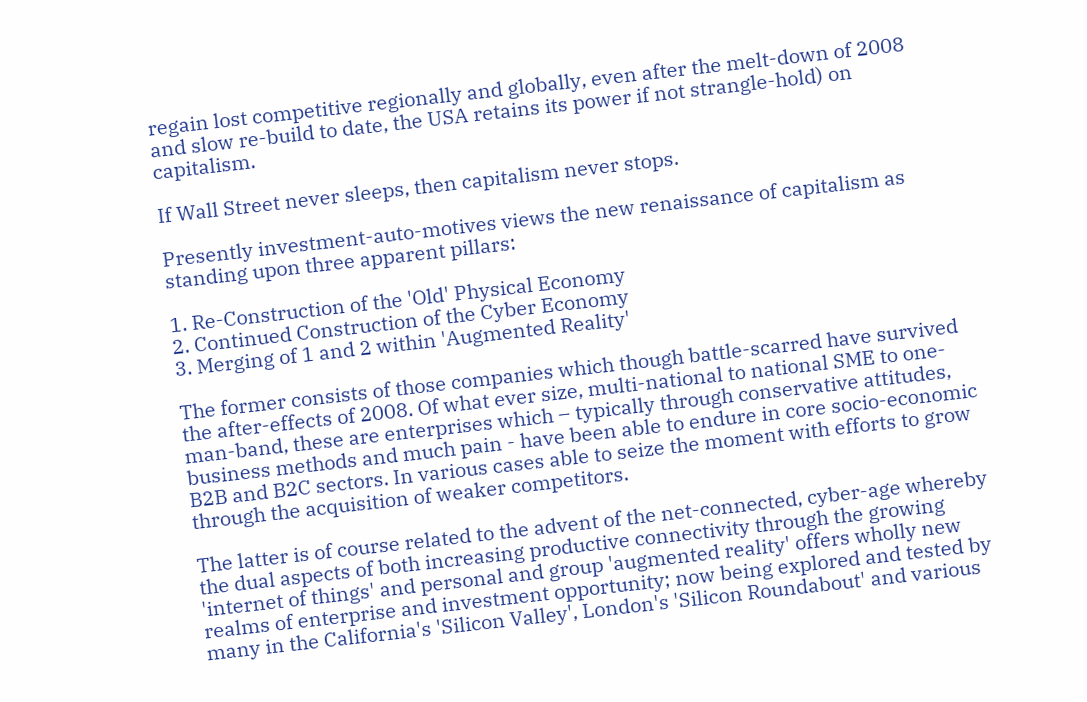regain lost competitive regionally and globally, even after the melt-down of 2008 and slow re-build to date, the USA retains its power if not strangle-hold) on capitalism.

If Wall Street never sleeps, then capitalism never stops.

Presently investment-auto-motives views the new renaissance of capitalism as standing upon three apparent pillars:

1. Re-Construction of the 'Old' Physical Economy
2. Continued Construction of the Cyber Economy
3. Merging of 1 and 2 within 'Augmented Reality'

The former consists of those companies which though battle-scarred have survived the after-effects of 2008. Of what ever size, multi-national to national SME to one-man-band, these are enterprises which – typically through conservative attitudes, business methods and much pain - have been able to endure in core socio-economic B2B and B2C sectors. In various cases able to seize the moment with efforts to grow through the acquisition of weaker competitors.

The latter is of course related to the advent of the net-connected, cyber-age whereby the dual aspects of both increasing productive connectivity through the growing 'internet of things' and personal and group 'augmented reality' offers wholly new realms of enterprise and investment opportunity; now being explored and tested by many in the California's 'Silicon Valley', London's 'Silicon Roundabout' and various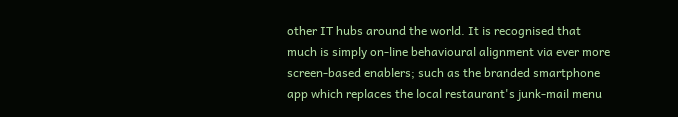other IT hubs around the world. It is recognised that much is simply on-line behavioural alignment via ever more screen-based enablers; such as the branded smartphone app which replaces the local restaurant's junk-mail menu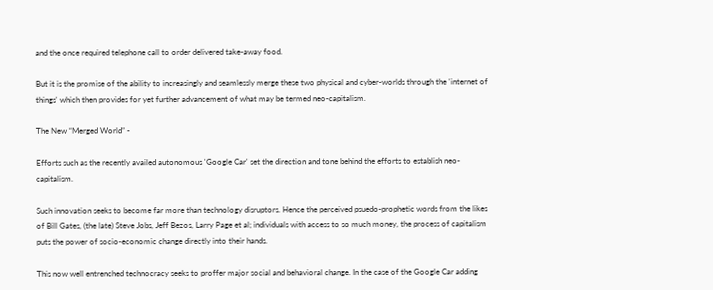and the once required telephone call to order delivered take-away food.

But it is the promise of the ability to increasingly and seamlessly merge these two physical and cyber-worlds through the 'internet of things' which then provides for yet further advancement of what may be termed neo-capitalism.

The New “Merged World” -

Efforts such as the recently availed autonomous 'Google Car' set the direction and tone behind the efforts to establish neo-capitalism.

Such innovation seeks to become far more than technology disruptors. Hence the perceived psuedo-prophetic words from the likes of Bill Gates, (the late) Steve Jobs, Jeff Bezos, Larry Page et al; individuals with access to so much money, the process of capitalism puts the power of socio-economic change directly into their hands.

This now well entrenched technocracy seeks to proffer major social and behavioral change. In the case of the Google Car adding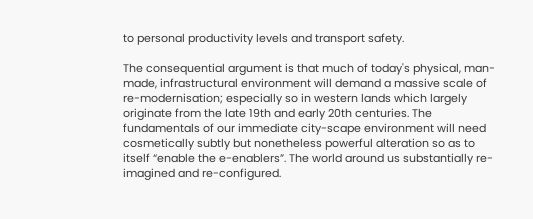to personal productivity levels and transport safety.

The consequential argument is that much of today's physical, man-made, infrastructural environment will demand a massive scale of re-modernisation; especially so in western lands which largely originate from the late 19th and early 20th centuries. The fundamentals of our immediate city-scape environment will need cosmetically subtly but nonetheless powerful alteration so as to itself “enable the e-enablers”. The world around us substantially re-imagined and re-configured.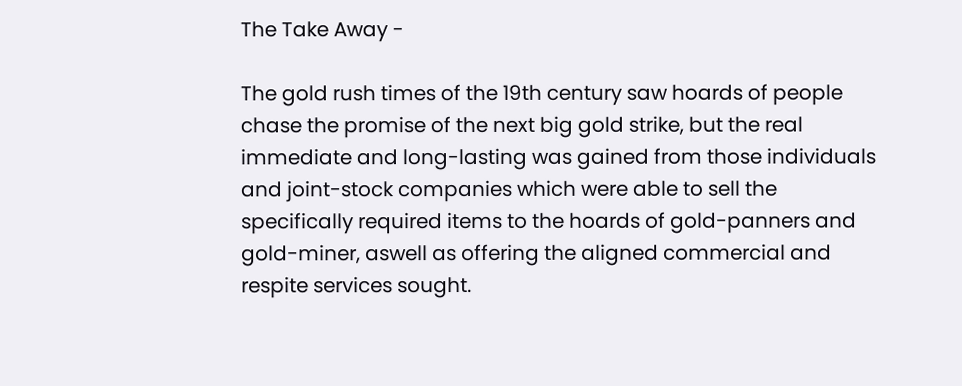The Take Away -

The gold rush times of the 19th century saw hoards of people chase the promise of the next big gold strike, but the real immediate and long-lasting was gained from those individuals and joint-stock companies which were able to sell the specifically required items to the hoards of gold-panners and gold-miner, aswell as offering the aligned commercial and respite services sought.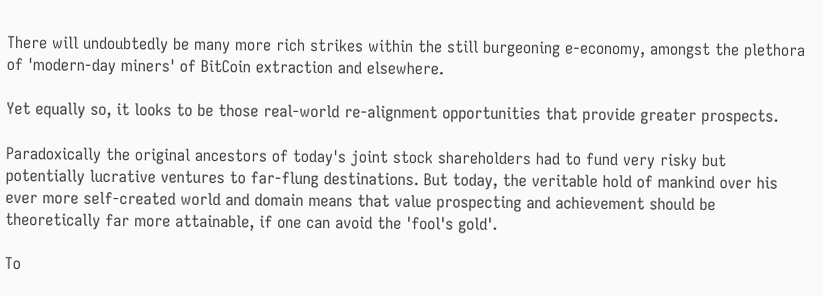There will undoubtedly be many more rich strikes within the still burgeoning e-economy, amongst the plethora of 'modern-day miners' of BitCoin extraction and elsewhere.

Yet equally so, it looks to be those real-world re-alignment opportunities that provide greater prospects.

Paradoxically the original ancestors of today's joint stock shareholders had to fund very risky but potentially lucrative ventures to far-flung destinations. But today, the veritable hold of mankind over his ever more self-created world and domain means that value prospecting and achievement should be theoretically far more attainable, if one can avoid the 'fool's gold'.

To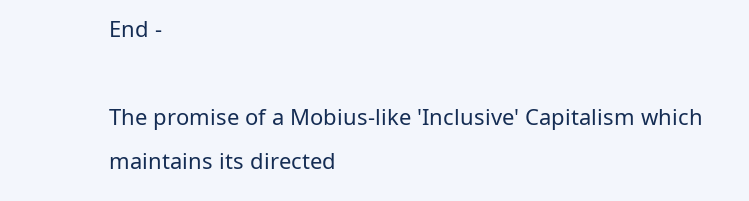End -

The promise of a Mobius-like 'Inclusive' Capitalism which maintains its directed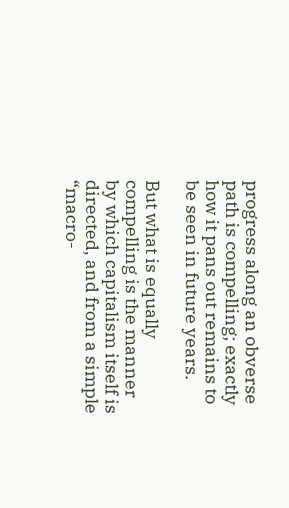progress along an obverse path is compelling; exactly how it pans out remains to be seen in future years.

But what is equally compelling is the manner by which capitalism itself is directed, and from a simple “macro-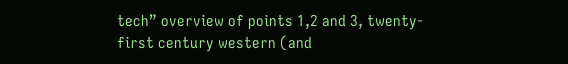tech” overview of points 1,2 and 3, twenty-first century western (and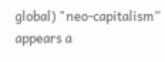global) "neo-capitalism” appears a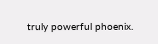truly powerful phoenix.